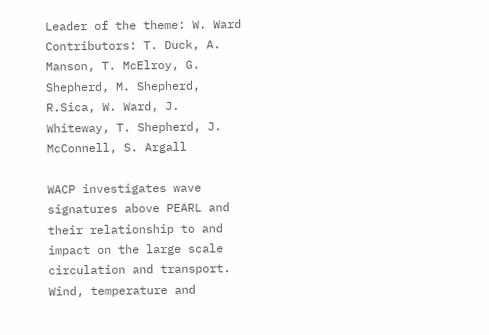Leader of the theme: W. Ward
Contributors: T. Duck, A. Manson, T. McElroy, G. Shepherd, M. Shepherd, R.Sica, W. Ward, J. Whiteway, T. Shepherd, J. McConnell, S. Argall

WACP investigates wave signatures above PEARL and their relationship to and impact on the large scale circulation and transport. Wind, temperature and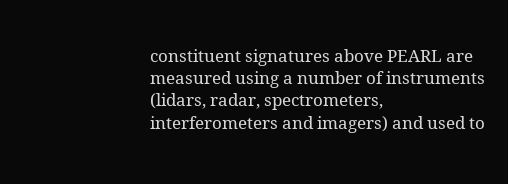constituent signatures above PEARL are measured using a number of instruments (lidars, radar, spectrometers, interferometers and imagers) and used to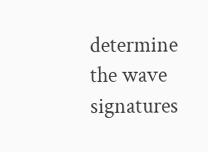determine the wave signatures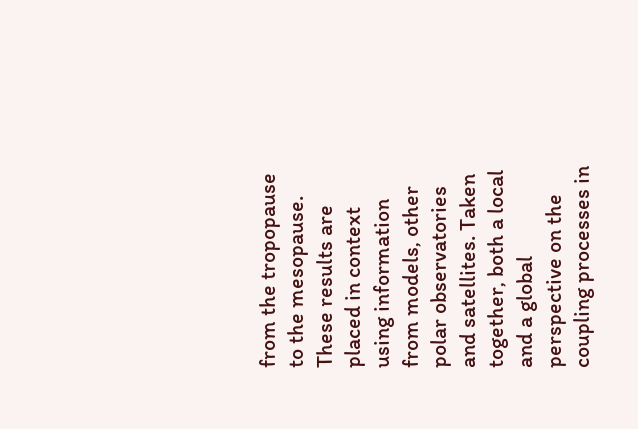from the tropopause to the mesopause. These results are placed in context using information from models, other polar observatories and satellites. Taken together, both a local and a global perspective on the coupling processes in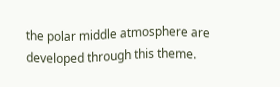the polar middle atmosphere are developed through this theme.